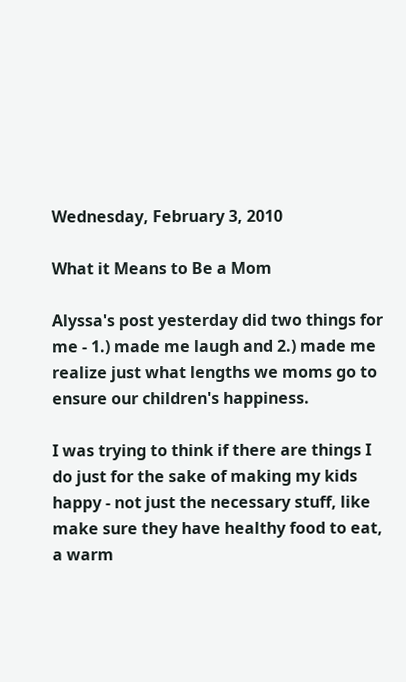Wednesday, February 3, 2010

What it Means to Be a Mom

Alyssa's post yesterday did two things for me - 1.) made me laugh and 2.) made me realize just what lengths we moms go to ensure our children's happiness.

I was trying to think if there are things I do just for the sake of making my kids happy - not just the necessary stuff, like make sure they have healthy food to eat, a warm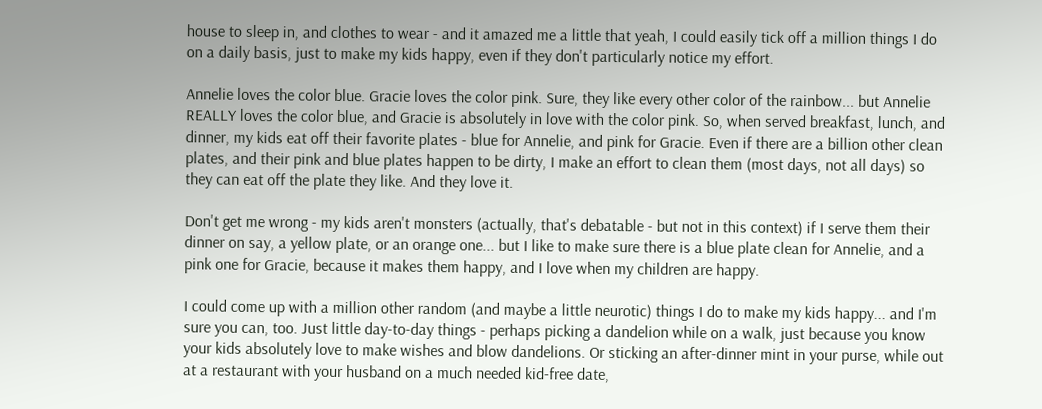house to sleep in, and clothes to wear - and it amazed me a little that yeah, I could easily tick off a million things I do on a daily basis, just to make my kids happy, even if they don't particularly notice my effort.

Annelie loves the color blue. Gracie loves the color pink. Sure, they like every other color of the rainbow... but Annelie REALLY loves the color blue, and Gracie is absolutely in love with the color pink. So, when served breakfast, lunch, and dinner, my kids eat off their favorite plates - blue for Annelie, and pink for Gracie. Even if there are a billion other clean plates, and their pink and blue plates happen to be dirty, I make an effort to clean them (most days, not all days) so they can eat off the plate they like. And they love it.

Don't get me wrong - my kids aren't monsters (actually, that's debatable - but not in this context) if I serve them their dinner on say, a yellow plate, or an orange one... but I like to make sure there is a blue plate clean for Annelie, and a pink one for Gracie, because it makes them happy, and I love when my children are happy.

I could come up with a million other random (and maybe a little neurotic) things I do to make my kids happy... and I'm sure you can, too. Just little day-to-day things - perhaps picking a dandelion while on a walk, just because you know your kids absolutely love to make wishes and blow dandelions. Or sticking an after-dinner mint in your purse, while out at a restaurant with your husband on a much needed kid-free date,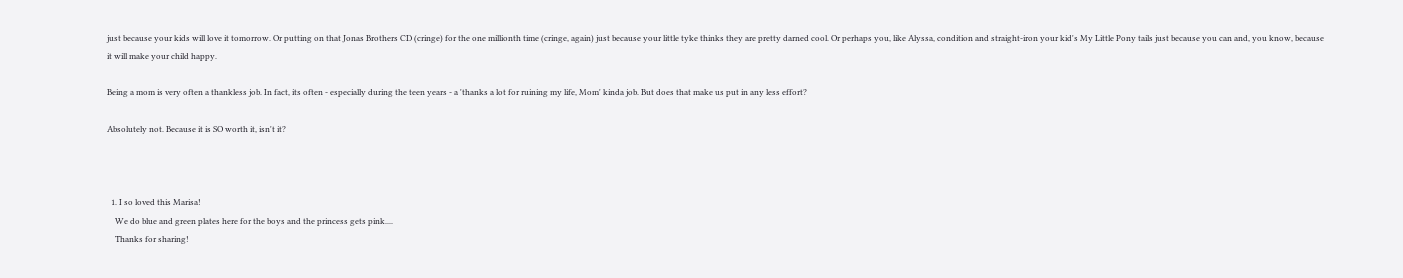just because your kids will love it tomorrow. Or putting on that Jonas Brothers CD (cringe) for the one millionth time (cringe, again) just because your little tyke thinks they are pretty darned cool. Or perhaps you, like Alyssa, condition and straight-iron your kid's My Little Pony tails just because you can and, you know, because it will make your child happy.

Being a mom is very often a thankless job. In fact, its often - especially during the teen years - a 'thanks a lot for ruining my life, Mom' kinda job. But does that make us put in any less effort?

Absolutely not. Because it is SO worth it, isn't it?



  1. I so loved this Marisa!
    We do blue and green plates here for the boys and the princess gets pink....
    Thanks for sharing!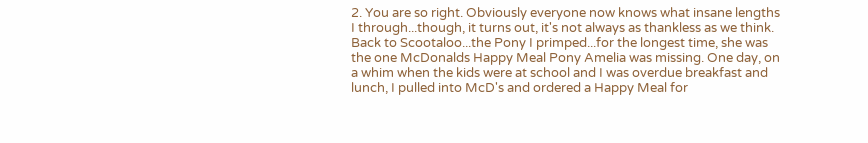2. You are so right. Obviously everyone now knows what insane lengths I through...though, it turns out, it's not always as thankless as we think. Back to Scootaloo...the Pony I primped...for the longest time, she was the one McDonalds Happy Meal Pony Amelia was missing. One day, on a whim when the kids were at school and I was overdue breakfast and lunch, I pulled into McD's and ordered a Happy Meal for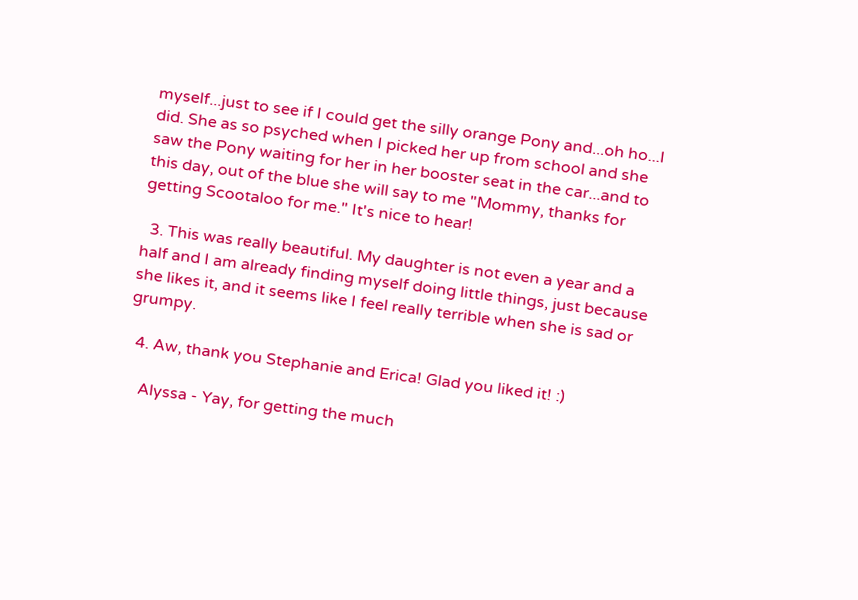myself...just to see if I could get the silly orange Pony and...oh ho...I did. She as so psyched when I picked her up from school and she saw the Pony waiting for her in her booster seat in the car...and to this day, out of the blue she will say to me "Mommy, thanks for getting Scootaloo for me." It's nice to hear!

  3. This was really beautiful. My daughter is not even a year and a half and I am already finding myself doing little things, just because she likes it, and it seems like I feel really terrible when she is sad or grumpy.

  4. Aw, thank you Stephanie and Erica! Glad you liked it! :)

    Alyssa - Yay, for getting the much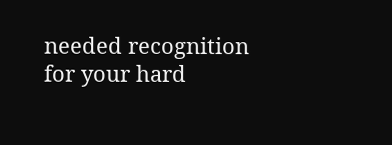needed recognition for your hard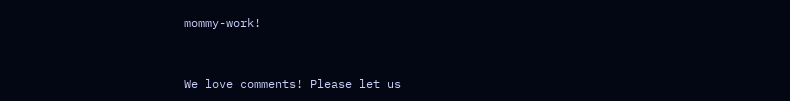mommy-work!


We love comments! Please let us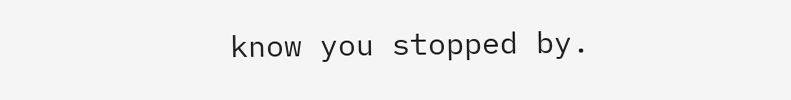know you stopped by.